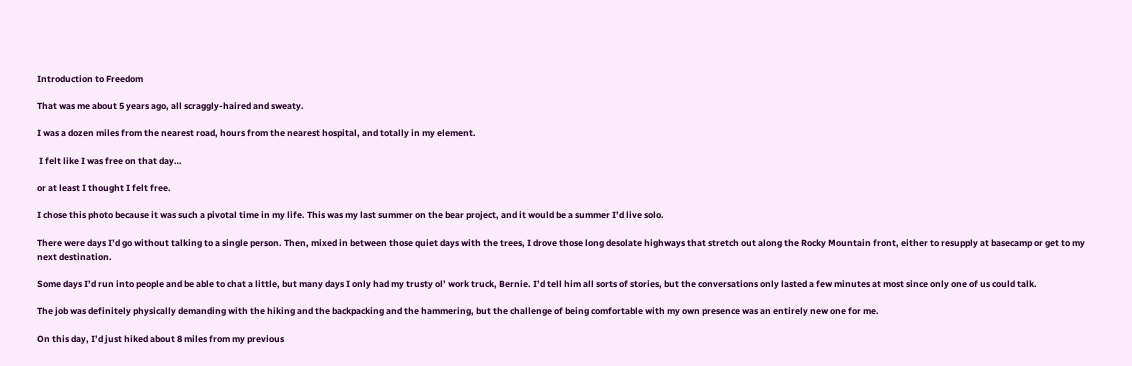Introduction to Freedom

That was me about 5 years ago, all scraggly-haired and sweaty.

I was a dozen miles from the nearest road, hours from the nearest hospital, and totally in my element.

 I felt like I was free on that day…

or at least I thought I felt free.

I chose this photo because it was such a pivotal time in my life. This was my last summer on the bear project, and it would be a summer I’d live solo.

There were days I’d go without talking to a single person. Then, mixed in between those quiet days with the trees, I drove those long desolate highways that stretch out along the Rocky Mountain front, either to resupply at basecamp or get to my next destination.

Some days I’d run into people and be able to chat a little, but many days I only had my trusty ol’ work truck, Bernie. I’d tell him all sorts of stories, but the conversations only lasted a few minutes at most since only one of us could talk.

The job was definitely physically demanding with the hiking and the backpacking and the hammering, but the challenge of being comfortable with my own presence was an entirely new one for me.

On this day, I’d just hiked about 8 miles from my previous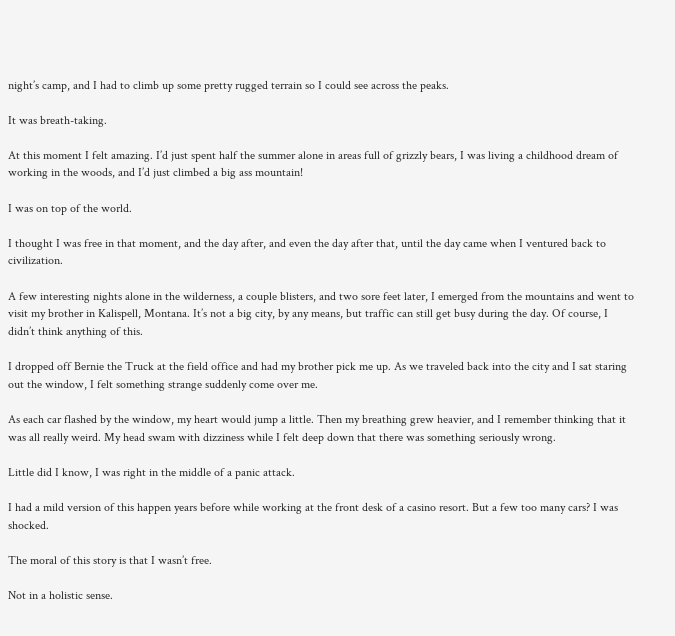night’s camp, and I had to climb up some pretty rugged terrain so I could see across the peaks.

It was breath-taking.

At this moment I felt amazing. I’d just spent half the summer alone in areas full of grizzly bears, I was living a childhood dream of working in the woods, and I’d just climbed a big ass mountain!

I was on top of the world.

I thought I was free in that moment, and the day after, and even the day after that, until the day came when I ventured back to civilization.

A few interesting nights alone in the wilderness, a couple blisters, and two sore feet later, I emerged from the mountains and went to visit my brother in Kalispell, Montana. It’s not a big city, by any means, but traffic can still get busy during the day. Of course, I didn’t think anything of this.

I dropped off Bernie the Truck at the field office and had my brother pick me up. As we traveled back into the city and I sat staring out the window, I felt something strange suddenly come over me.

As each car flashed by the window, my heart would jump a little. Then my breathing grew heavier, and I remember thinking that it was all really weird. My head swam with dizziness while I felt deep down that there was something seriously wrong.

Little did I know, I was right in the middle of a panic attack.

I had a mild version of this happen years before while working at the front desk of a casino resort. But a few too many cars? I was shocked.

The moral of this story is that I wasn’t free.

Not in a holistic sense.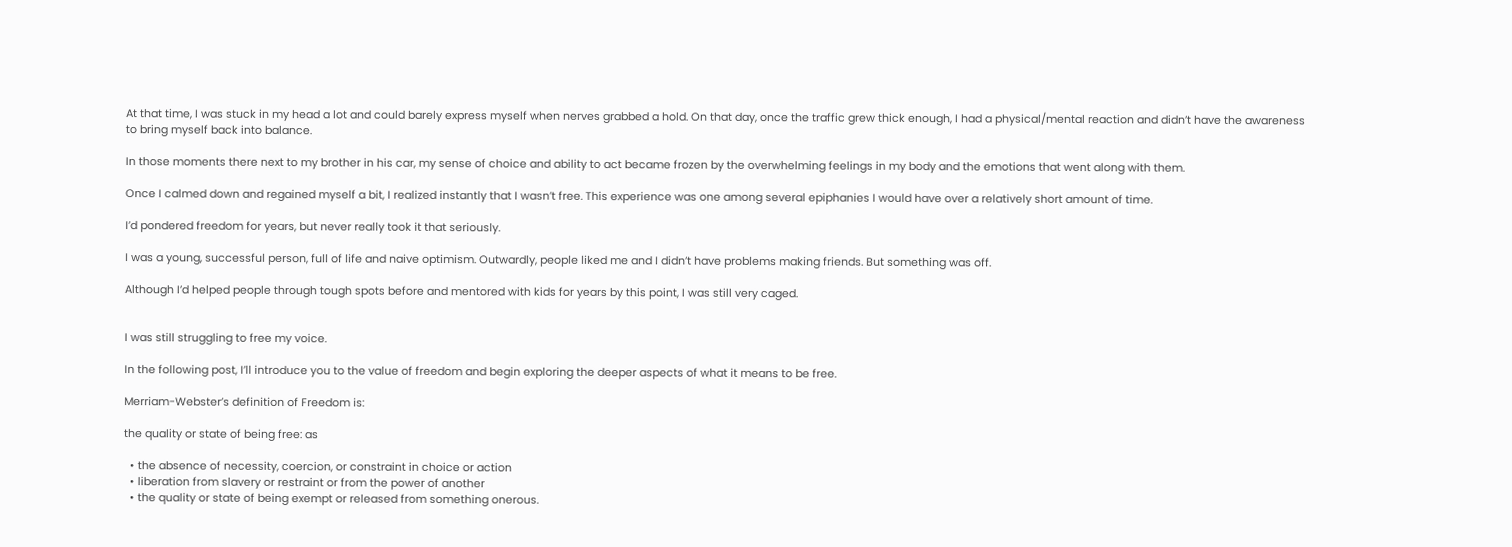At that time, I was stuck in my head a lot and could barely express myself when nerves grabbed a hold. On that day, once the traffic grew thick enough, I had a physical/mental reaction and didn’t have the awareness to bring myself back into balance.

In those moments there next to my brother in his car, my sense of choice and ability to act became frozen by the overwhelming feelings in my body and the emotions that went along with them.

Once I calmed down and regained myself a bit, I realized instantly that I wasn’t free. This experience was one among several epiphanies I would have over a relatively short amount of time.

I’d pondered freedom for years, but never really took it that seriously.

I was a young, successful person, full of life and naive optimism. Outwardly, people liked me and I didn’t have problems making friends. But something was off.

Although I’d helped people through tough spots before and mentored with kids for years by this point, I was still very caged.


I was still struggling to free my voice.

In the following post, I’ll introduce you to the value of freedom and begin exploring the deeper aspects of what it means to be free.

Merriam-Webster’s definition of Freedom is:

the quality or state of being free: as

  • the absence of necessity, coercion, or constraint in choice or action
  • liberation from slavery or restraint or from the power of another
  • the quality or state of being exempt or released from something onerous.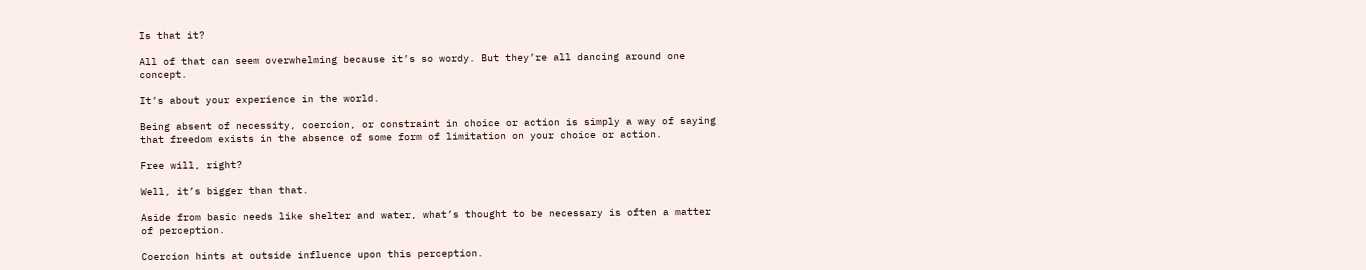Is that it?

All of that can seem overwhelming because it’s so wordy. But they’re all dancing around one concept.

It’s about your experience in the world.

Being absent of necessity, coercion, or constraint in choice or action is simply a way of saying that freedom exists in the absence of some form of limitation on your choice or action.

Free will, right?

Well, it’s bigger than that.

Aside from basic needs like shelter and water, what’s thought to be necessary is often a matter of perception.

Coercion hints at outside influence upon this perception.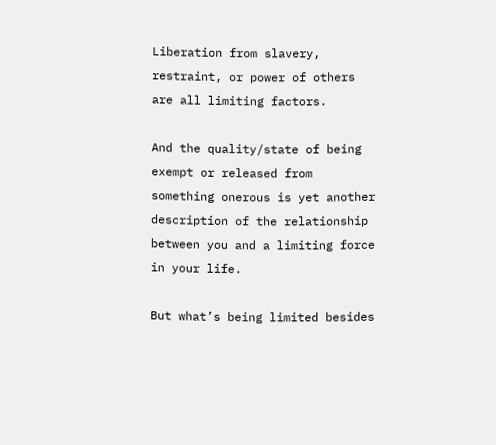Liberation from slavery, restraint, or power of others are all limiting factors.

And the quality/state of being exempt or released from something onerous is yet another description of the relationship between you and a limiting force in your life.

But what’s being limited besides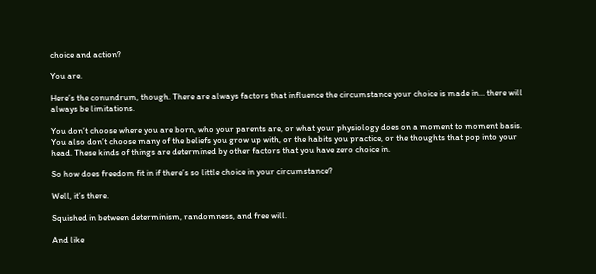choice and action?

You are.

Here’s the conundrum, though. There are always factors that influence the circumstance your choice is made in… there will always be limitations.

You don’t choose where you are born, who your parents are, or what your physiology does on a moment to moment basis. You also don’t choose many of the beliefs you grow up with, or the habits you practice, or the thoughts that pop into your head. These kinds of things are determined by other factors that you have zero choice in.

So how does freedom fit in if there’s so little choice in your circumstance?

Well, it’s there.

Squished in between determinism, randomness, and free will.

And like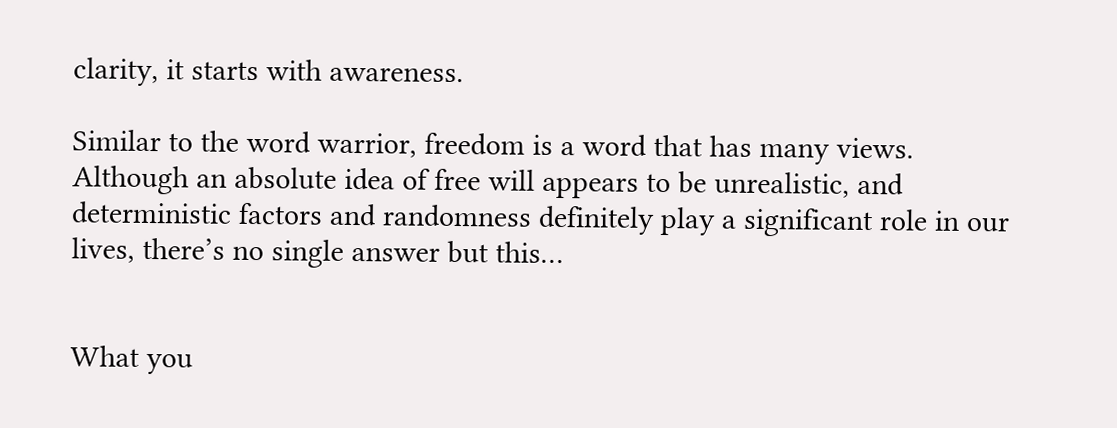clarity, it starts with awareness.

Similar to the word warrior, freedom is a word that has many views. Although an absolute idea of free will appears to be unrealistic, and deterministic factors and randomness definitely play a significant role in our lives, there’s no single answer but this…


What you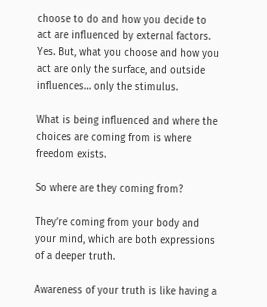choose to do and how you decide to act are influenced by external factors. Yes. But, what you choose and how you act are only the surface, and outside influences… only the stimulus.

What is being influenced and where the choices are coming from is where freedom exists.

So where are they coming from?

They’re coming from your body and your mind, which are both expressions of a deeper truth.

Awareness of your truth is like having a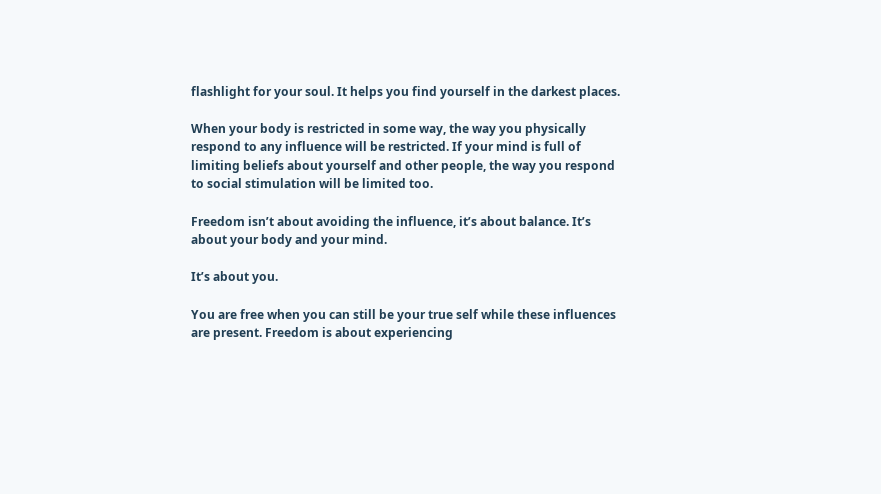flashlight for your soul. It helps you find yourself in the darkest places.

When your body is restricted in some way, the way you physically respond to any influence will be restricted. If your mind is full of limiting beliefs about yourself and other people, the way you respond to social stimulation will be limited too.

Freedom isn’t about avoiding the influence, it’s about balance. It’s about your body and your mind.

It’s about you.

You are free when you can still be your true self while these influences are present. Freedom is about experiencing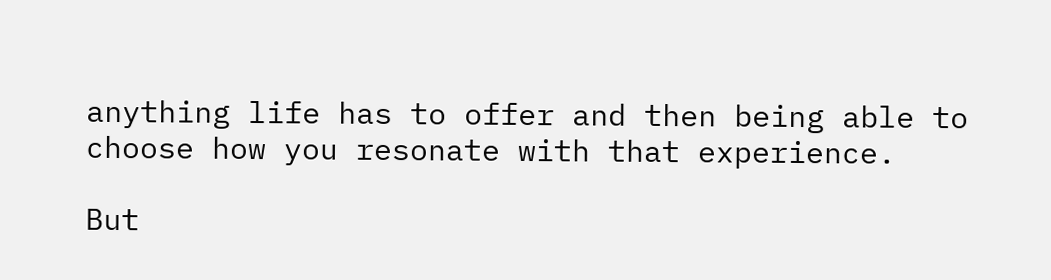anything life has to offer and then being able to choose how you resonate with that experience.

But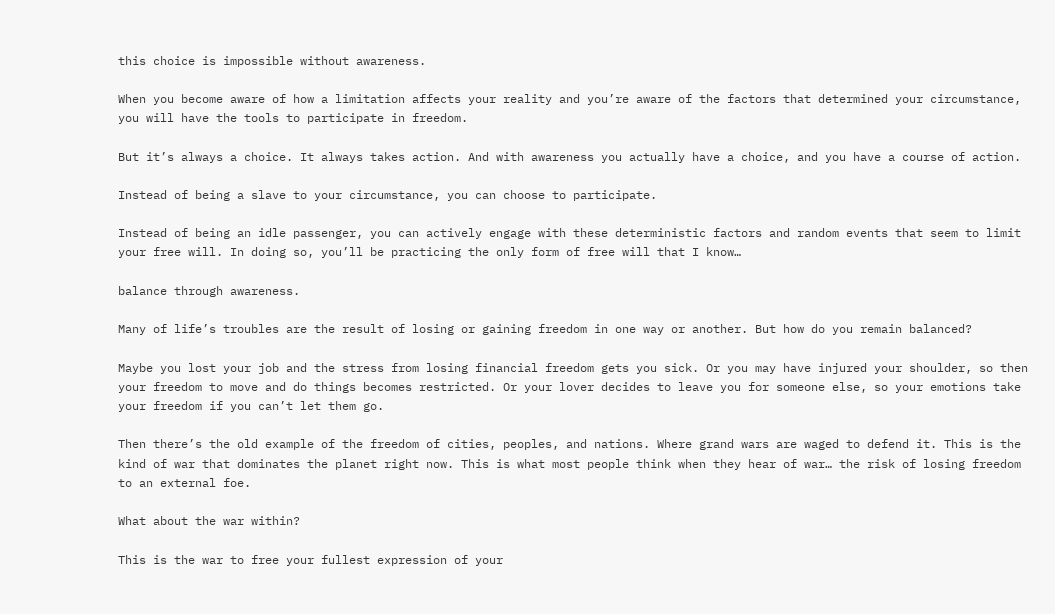this choice is impossible without awareness.

When you become aware of how a limitation affects your reality and you’re aware of the factors that determined your circumstance, you will have the tools to participate in freedom.

But it’s always a choice. It always takes action. And with awareness you actually have a choice, and you have a course of action.

Instead of being a slave to your circumstance, you can choose to participate.

Instead of being an idle passenger, you can actively engage with these deterministic factors and random events that seem to limit your free will. In doing so, you’ll be practicing the only form of free will that I know…

balance through awareness.

Many of life’s troubles are the result of losing or gaining freedom in one way or another. But how do you remain balanced?

Maybe you lost your job and the stress from losing financial freedom gets you sick. Or you may have injured your shoulder, so then your freedom to move and do things becomes restricted. Or your lover decides to leave you for someone else, so your emotions take your freedom if you can’t let them go.

Then there’s the old example of the freedom of cities, peoples, and nations. Where grand wars are waged to defend it. This is the kind of war that dominates the planet right now. This is what most people think when they hear of war… the risk of losing freedom to an external foe.

What about the war within?

This is the war to free your fullest expression of your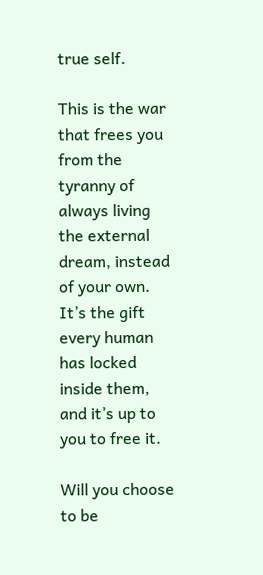true self.

This is the war that frees you from the tyranny of always living the external dream, instead of your own. It’s the gift every human has locked inside them, and it’s up to you to free it.

Will you choose to be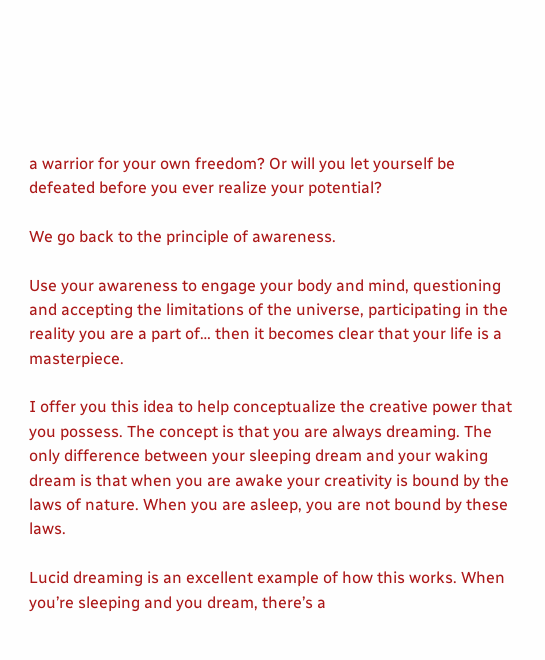a warrior for your own freedom? Or will you let yourself be defeated before you ever realize your potential?

We go back to the principle of awareness.

Use your awareness to engage your body and mind, questioning and accepting the limitations of the universe, participating in the reality you are a part of… then it becomes clear that your life is a masterpiece.

I offer you this idea to help conceptualize the creative power that you possess. The concept is that you are always dreaming. The only difference between your sleeping dream and your waking dream is that when you are awake your creativity is bound by the laws of nature. When you are asleep, you are not bound by these laws.

Lucid dreaming is an excellent example of how this works. When you’re sleeping and you dream, there’s a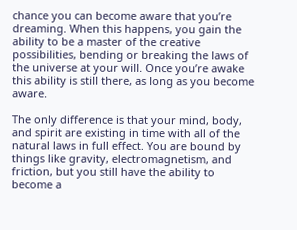chance you can become aware that you’re dreaming. When this happens, you gain the ability to be a master of the creative possibilities, bending or breaking the laws of the universe at your will. Once you’re awake this ability is still there, as long as you become aware.

The only difference is that your mind, body, and spirit are existing in time with all of the natural laws in full effect. You are bound by things like gravity, electromagnetism, and friction, but you still have the ability to become a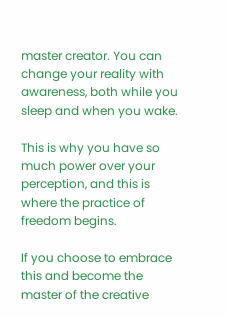master creator. You can change your reality with awareness, both while you sleep and when you wake.

This is why you have so much power over your perception, and this is where the practice of freedom begins.

If you choose to embrace this and become the master of the creative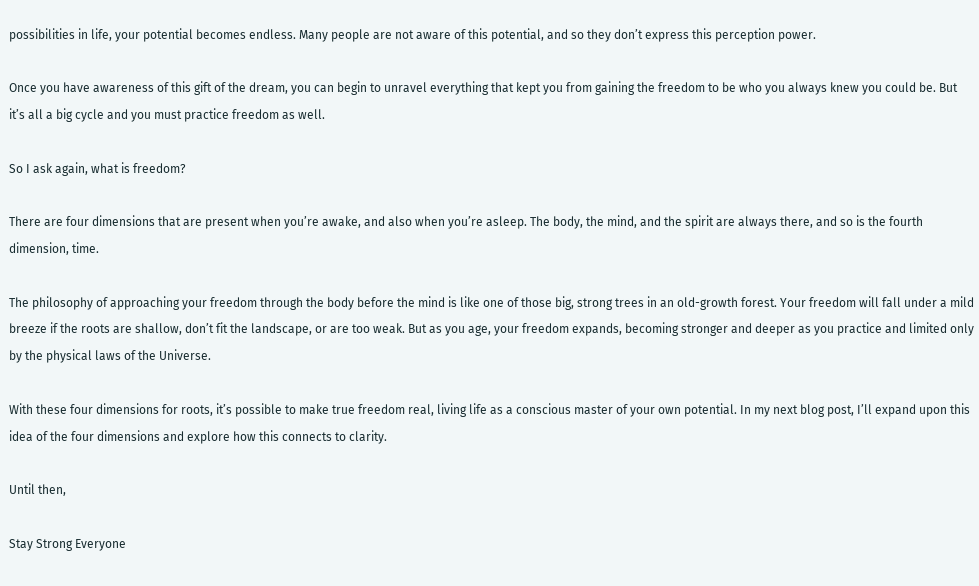possibilities in life, your potential becomes endless. Many people are not aware of this potential, and so they don’t express this perception power.

Once you have awareness of this gift of the dream, you can begin to unravel everything that kept you from gaining the freedom to be who you always knew you could be. But it’s all a big cycle and you must practice freedom as well.

So I ask again, what is freedom?

There are four dimensions that are present when you’re awake, and also when you’re asleep. The body, the mind, and the spirit are always there, and so is the fourth dimension, time.

The philosophy of approaching your freedom through the body before the mind is like one of those big, strong trees in an old-growth forest. Your freedom will fall under a mild breeze if the roots are shallow, don’t fit the landscape, or are too weak. But as you age, your freedom expands, becoming stronger and deeper as you practice and limited only by the physical laws of the Universe.

With these four dimensions for roots, it’s possible to make true freedom real, living life as a conscious master of your own potential. In my next blog post, I’ll expand upon this idea of the four dimensions and explore how this connects to clarity.

Until then,

Stay Strong Everyone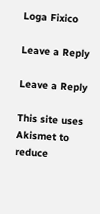Loga Fixico

Leave a Reply

Leave a Reply

This site uses Akismet to reduce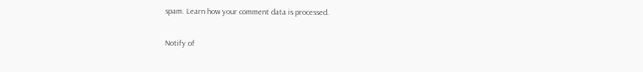spam. Learn how your comment data is processed.

Notify of